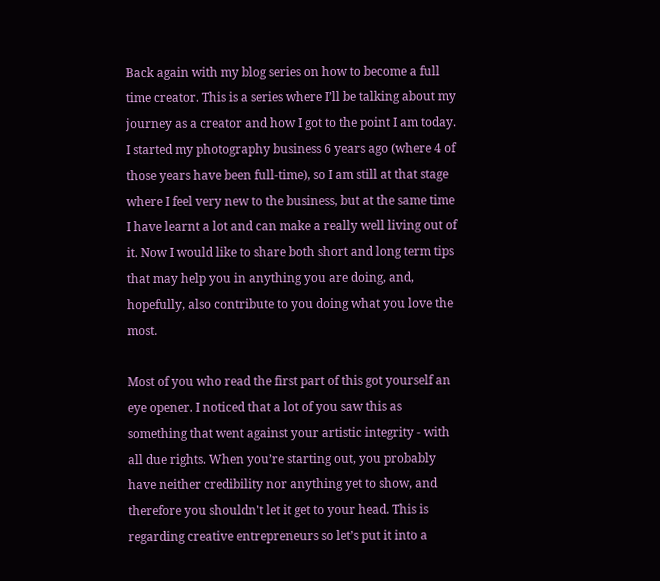Back again with my blog series on how to become a full time creator. This is a series where I’ll be talking about my journey as a creator and how I got to the point I am today. I started my photography business 6 years ago (where 4 of those years have been full-time), so I am still at that stage where I feel very new to the business, but at the same time I have learnt a lot and can make a really well living out of it. Now I would like to share both short and long term tips that may help you in anything you are doing, and, hopefully, also contribute to you doing what you love the most.

Most of you who read the first part of this got yourself an eye opener. I noticed that a lot of you saw this as something that went against your artistic integrity - with all due rights. When you’re starting out, you probably have neither credibility nor anything yet to show, and therefore you shouldn't let it get to your head. This is regarding creative entrepreneurs so let’s put it into a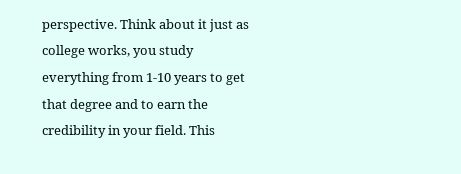perspective. Think about it just as college works, you study everything from 1-10 years to get that degree and to earn the credibility in your field. This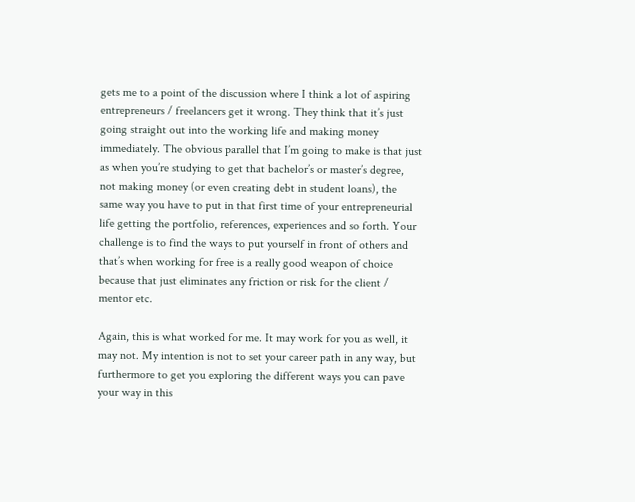gets me to a point of the discussion where I think a lot of aspiring entrepreneurs / freelancers get it wrong. They think that it’s just going straight out into the working life and making money immediately. The obvious parallel that I’m going to make is that just as when you’re studying to get that bachelor’s or master’s degree, not making money (or even creating debt in student loans), the same way you have to put in that first time of your entrepreneurial life getting the portfolio, references, experiences and so forth. Your challenge is to find the ways to put yourself in front of others and that’s when working for free is a really good weapon of choice because that just eliminates any friction or risk for the client / mentor etc.

Again, this is what worked for me. It may work for you as well, it may not. My intention is not to set your career path in any way, but furthermore to get you exploring the different ways you can pave your way in this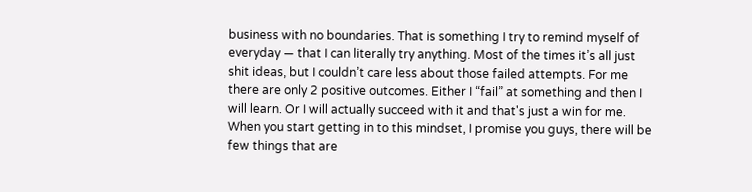business with no boundaries. That is something I try to remind myself of everyday — that I can literally try anything. Most of the times it’s all just shit ideas, but I couldn’t care less about those failed attempts. For me there are only 2 positive outcomes. Either I “fail” at something and then I will learn. Or I will actually succeed with it and that's just a win for me. When you start getting in to this mindset, I promise you guys, there will be few things that are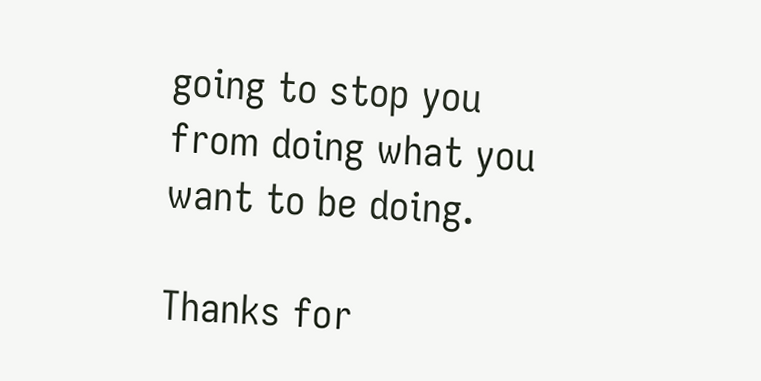going to stop you from doing what you want to be doing.

Thanks for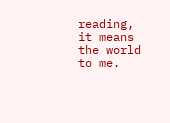reading, it means the world to me.